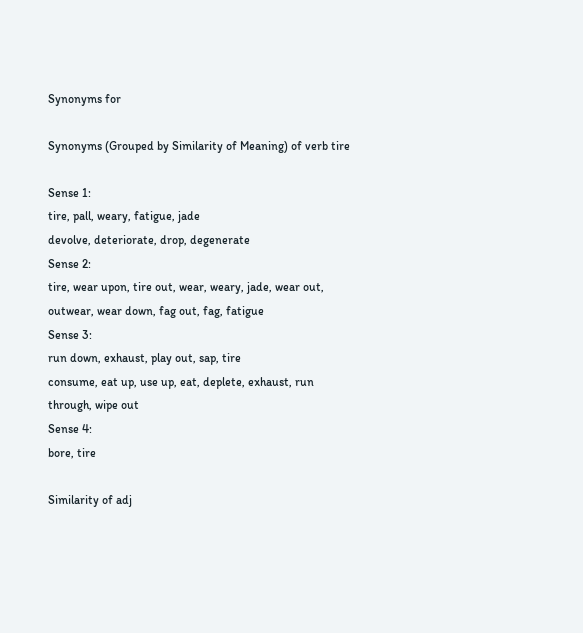Synonyms for

Synonyms (Grouped by Similarity of Meaning) of verb tire

Sense 1:
tire, pall, weary, fatigue, jade
devolve, deteriorate, drop, degenerate
Sense 2:
tire, wear upon, tire out, wear, weary, jade, wear out, outwear, wear down, fag out, fag, fatigue
Sense 3:
run down, exhaust, play out, sap, tire
consume, eat up, use up, eat, deplete, exhaust, run through, wipe out
Sense 4:
bore, tire

Similarity of adj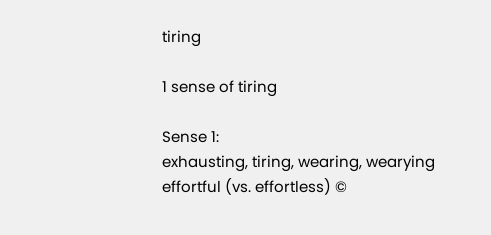tiring

1 sense of tiring

Sense 1:
exhausting, tiring, wearing, wearying
effortful (vs. effortless) ©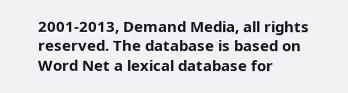2001-2013, Demand Media, all rights reserved. The database is based on Word Net a lexical database for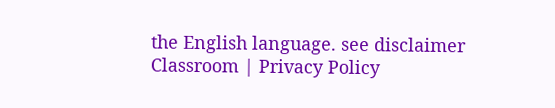the English language. see disclaimer
Classroom | Privacy Policy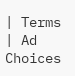| Terms | Ad Choices